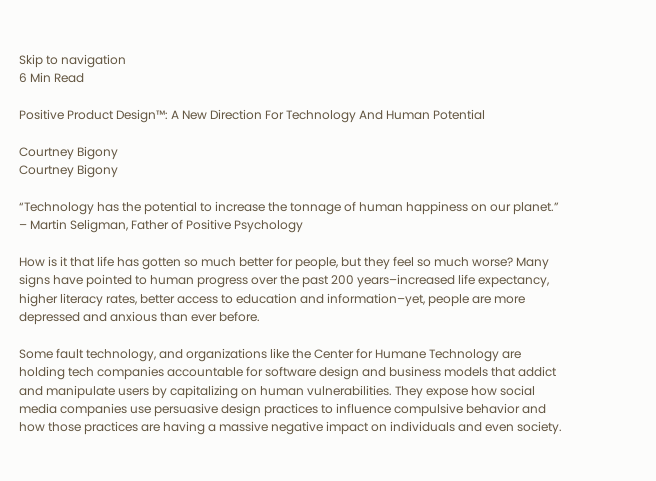Skip to navigation
6 Min Read

Positive Product Design™: A New Direction For Technology And Human Potential

Courtney Bigony
Courtney Bigony

“Technology has the potential to increase the tonnage of human happiness on our planet.” – Martin Seligman, Father of Positive Psychology

How is it that life has gotten so much better for people, but they feel so much worse? Many signs have pointed to human progress over the past 200 years–increased life expectancy, higher literacy rates, better access to education and information–yet, people are more depressed and anxious than ever before.

Some fault technology, and organizations like the Center for Humane Technology are holding tech companies accountable for software design and business models that addict and manipulate users by capitalizing on human vulnerabilities. They expose how social media companies use persuasive design practices to influence compulsive behavior and how those practices are having a massive negative impact on individuals and even society.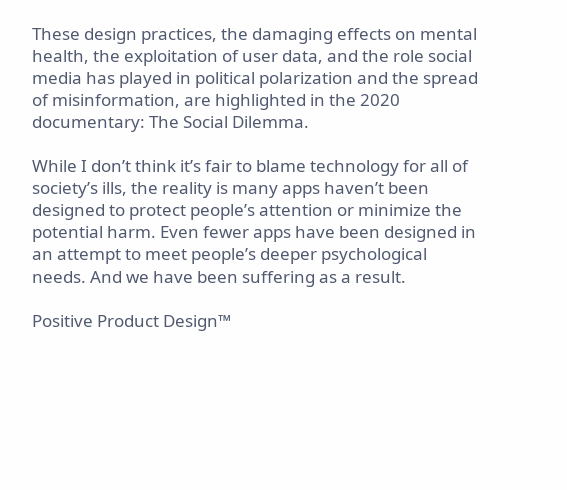These design practices, the damaging effects on mental health, the exploitation of user data, and the role social media has played in political polarization and the spread of misinformation, are highlighted in the 2020 documentary: The Social Dilemma.

While I don’t think it’s fair to blame technology for all of society’s ills, the reality is many apps haven’t been designed to protect people’s attention or minimize the potential harm. Even fewer apps have been designed in an attempt to meet people’s deeper psychological needs. And we have been suffering as a result.

Positive Product Design™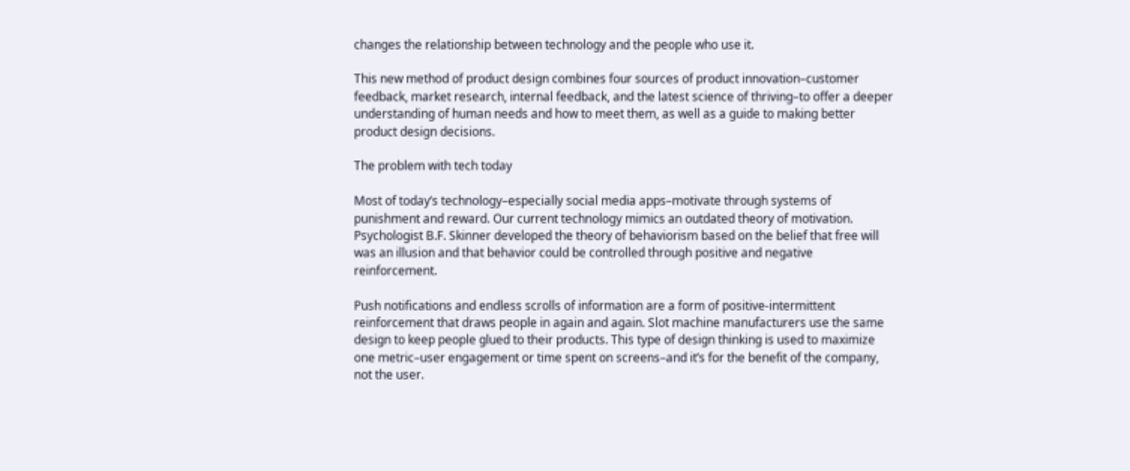changes the relationship between technology and the people who use it.

This new method of product design combines four sources of product innovation–customer feedback, market research, internal feedback, and the latest science of thriving–to offer a deeper understanding of human needs and how to meet them, as well as a guide to making better product design decisions.

The problem with tech today

Most of today’s technology–especially social media apps–motivate through systems of punishment and reward. Our current technology mimics an outdated theory of motivation. Psychologist B.F. Skinner developed the theory of behaviorism based on the belief that free will was an illusion and that behavior could be controlled through positive and negative reinforcement.

Push notifications and endless scrolls of information are a form of positive-intermittent reinforcement that draws people in again and again. Slot machine manufacturers use the same design to keep people glued to their products. This type of design thinking is used to maximize one metric–user engagement or time spent on screens–and it’s for the benefit of the company, not the user.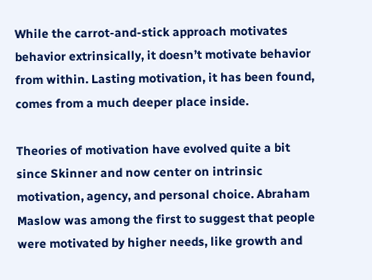While the carrot-and-stick approach motivates behavior extrinsically, it doesn’t motivate behavior from within. Lasting motivation, it has been found, comes from a much deeper place inside.

Theories of motivation have evolved quite a bit since Skinner and now center on intrinsic motivation, agency, and personal choice. Abraham Maslow was among the first to suggest that people were motivated by higher needs, like growth and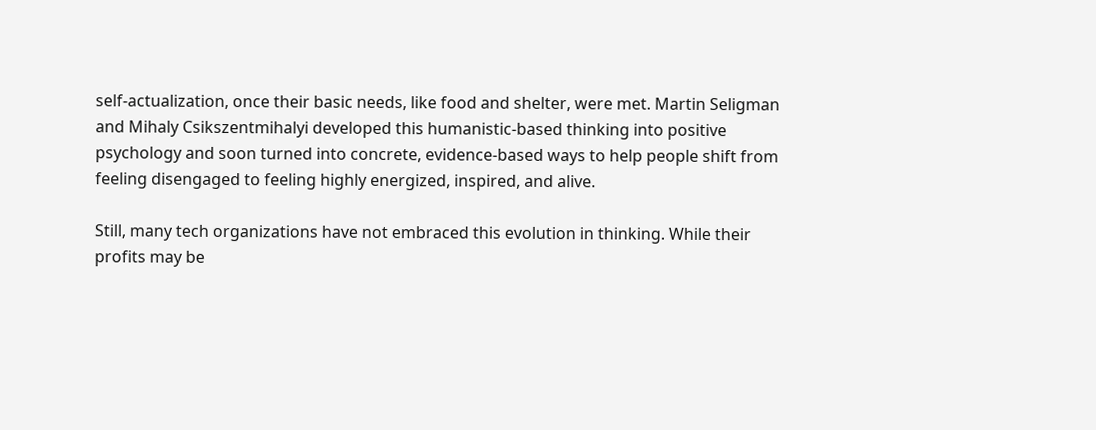self-actualization, once their basic needs, like food and shelter, were met. Martin Seligman and Mihaly Csikszentmihalyi developed this humanistic-based thinking into positive psychology and soon turned into concrete, evidence-based ways to help people shift from feeling disengaged to feeling highly energized, inspired, and alive.

Still, many tech organizations have not embraced this evolution in thinking. While their profits may be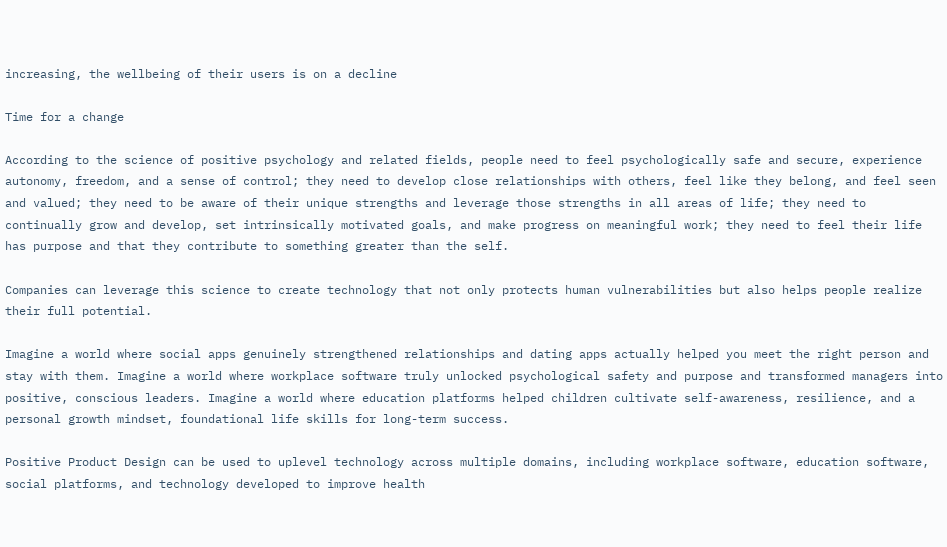increasing, the wellbeing of their users is on a decline

Time for a change

According to the science of positive psychology and related fields, people need to feel psychologically safe and secure, experience autonomy, freedom, and a sense of control; they need to develop close relationships with others, feel like they belong, and feel seen and valued; they need to be aware of their unique strengths and leverage those strengths in all areas of life; they need to continually grow and develop, set intrinsically motivated goals, and make progress on meaningful work; they need to feel their life has purpose and that they contribute to something greater than the self.

Companies can leverage this science to create technology that not only protects human vulnerabilities but also helps people realize their full potential.

Imagine a world where social apps genuinely strengthened relationships and dating apps actually helped you meet the right person and stay with them. Imagine a world where workplace software truly unlocked psychological safety and purpose and transformed managers into positive, conscious leaders. Imagine a world where education platforms helped children cultivate self-awareness, resilience, and a personal growth mindset, foundational life skills for long-term success.

Positive Product Design can be used to uplevel technology across multiple domains, including workplace software, education software, social platforms, and technology developed to improve health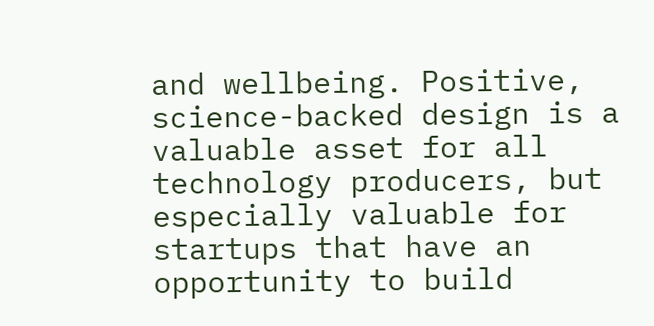and wellbeing. Positive, science-backed design is a valuable asset for all technology producers, but especially valuable for startups that have an opportunity to build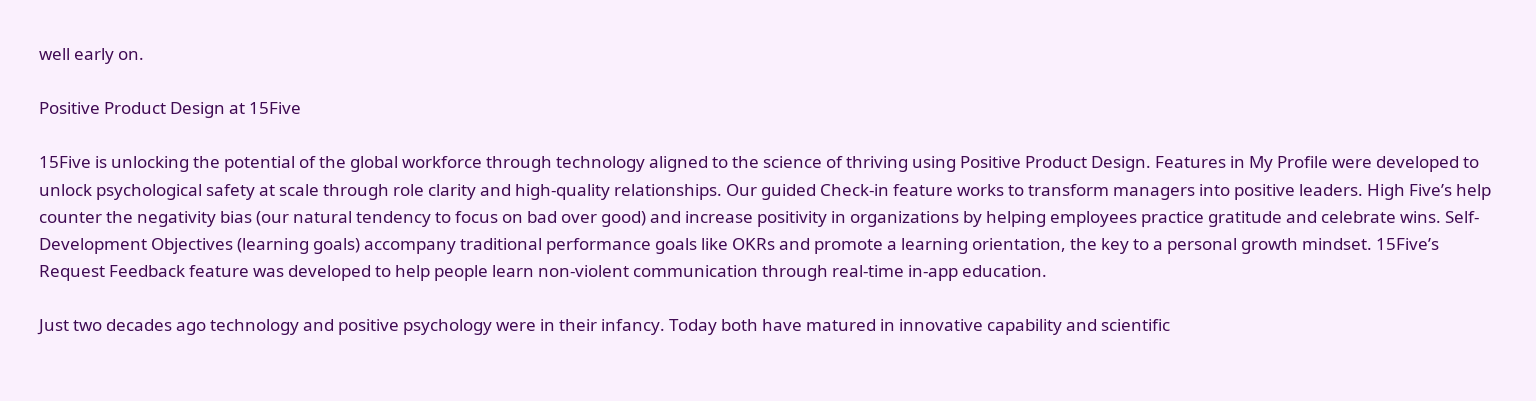well early on.

Positive Product Design at 15Five

15Five is unlocking the potential of the global workforce through technology aligned to the science of thriving using Positive Product Design. Features in My Profile were developed to unlock psychological safety at scale through role clarity and high-quality relationships. Our guided Check-in feature works to transform managers into positive leaders. High Five’s help counter the negativity bias (our natural tendency to focus on bad over good) and increase positivity in organizations by helping employees practice gratitude and celebrate wins. Self-Development Objectives (learning goals) accompany traditional performance goals like OKRs and promote a learning orientation, the key to a personal growth mindset. 15Five’s Request Feedback feature was developed to help people learn non-violent communication through real-time in-app education.

Just two decades ago technology and positive psychology were in their infancy. Today both have matured in innovative capability and scientific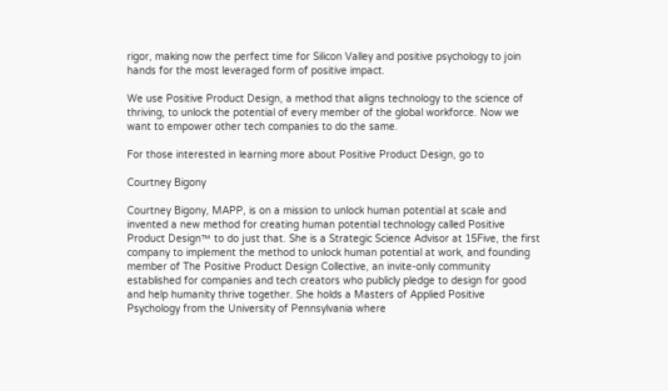rigor, making now the perfect time for Silicon Valley and positive psychology to join hands for the most leveraged form of positive impact.

We use Positive Product Design, a method that aligns technology to the science of thriving, to unlock the potential of every member of the global workforce. Now we want to empower other tech companies to do the same.

For those interested in learning more about Positive Product Design, go to

Courtney Bigony

Courtney Bigony, MAPP, is on a mission to unlock human potential at scale and invented a new method for creating human potential technology called Positive Product Design™ to do just that. She is a Strategic Science Advisor at 15Five, the first company to implement the method to unlock human potential at work, and founding member of The Positive Product Design Collective, an invite-only community established for companies and tech creators who publicly pledge to design for good and help humanity thrive together. She holds a Masters of Applied Positive Psychology from the University of Pennsylvania where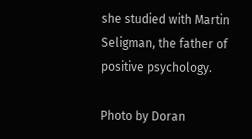she studied with Martin Seligman, the father of positive psychology.

Photo by Doran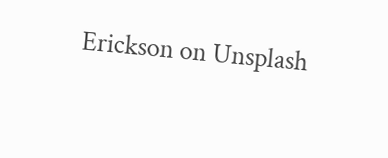Erickson on Unsplash